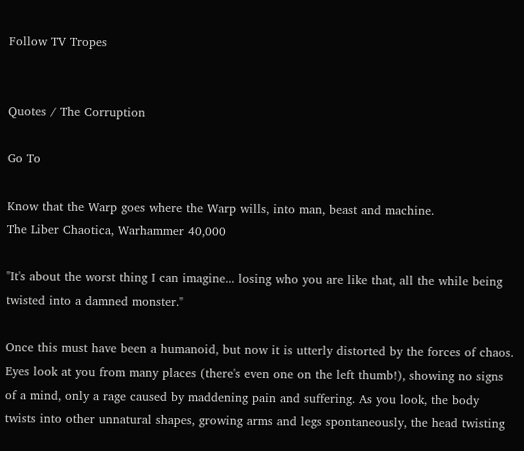Follow TV Tropes


Quotes / The Corruption

Go To

Know that the Warp goes where the Warp wills, into man, beast and machine.
The Liber Chaotica, Warhammer 40,000

"It's about the worst thing I can imagine... losing who you are like that, all the while being twisted into a damned monster."

Once this must have been a humanoid, but now it is utterly distorted by the forces of chaos. Eyes look at you from many places (there's even one on the left thumb!), showing no signs of a mind, only a rage caused by maddening pain and suffering. As you look, the body twists into other unnatural shapes, growing arms and legs spontaneously, the head twisting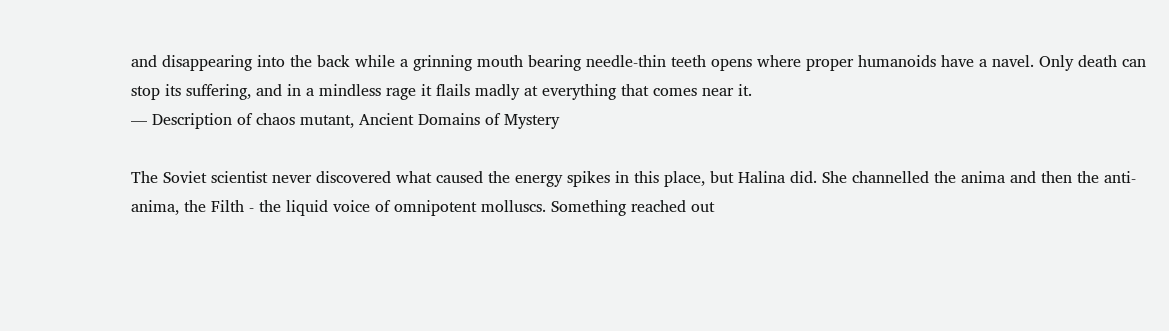and disappearing into the back while a grinning mouth bearing needle-thin teeth opens where proper humanoids have a navel. Only death can stop its suffering, and in a mindless rage it flails madly at everything that comes near it.
— Description of chaos mutant, Ancient Domains of Mystery

The Soviet scientist never discovered what caused the energy spikes in this place, but Halina did. She channelled the anima and then the anti-anima, the Filth - the liquid voice of omnipotent molluscs. Something reached out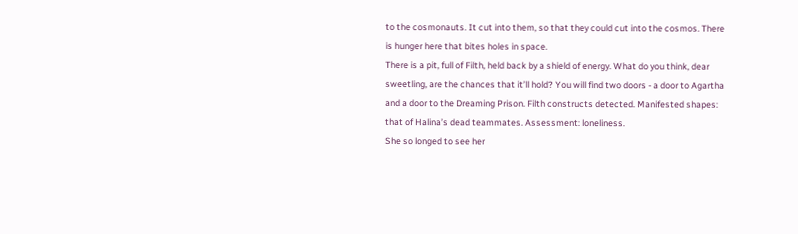to the cosmonauts. It cut into them, so that they could cut into the cosmos. There is hunger here that bites holes in space.
There is a pit, full of Filth, held back by a shield of energy. What do you think, dear sweetling, are the chances that it’ll hold? You will find two doors - a door to Agartha and a door to the Dreaming Prison. Filth constructs detected. Manifested shapes: that of Halina’s dead teammates. Assessment: loneliness.
She so longed to see her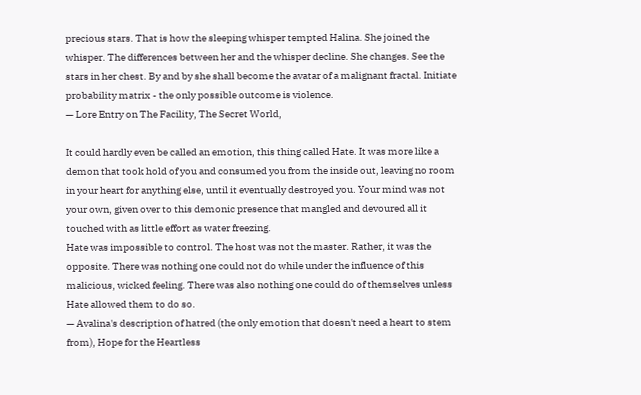precious stars. That is how the sleeping whisper tempted Halina. She joined the whisper. The differences between her and the whisper decline. She changes. See the stars in her chest. By and by she shall become the avatar of a malignant fractal. Initiate probability matrix - the only possible outcome is violence.
— Lore Entry on The Facility, The Secret World,

It could hardly even be called an emotion, this thing called Hate. It was more like a demon that took hold of you and consumed you from the inside out, leaving no room in your heart for anything else, until it eventually destroyed you. Your mind was not your own, given over to this demonic presence that mangled and devoured all it touched with as little effort as water freezing.
Hate was impossible to control. The host was not the master. Rather, it was the opposite. There was nothing one could not do while under the influence of this malicious, wicked feeling. There was also nothing one could do of themselves unless Hate allowed them to do so.
— Avalina's description of hatred (the only emotion that doesn't need a heart to stem from), Hope for the Heartless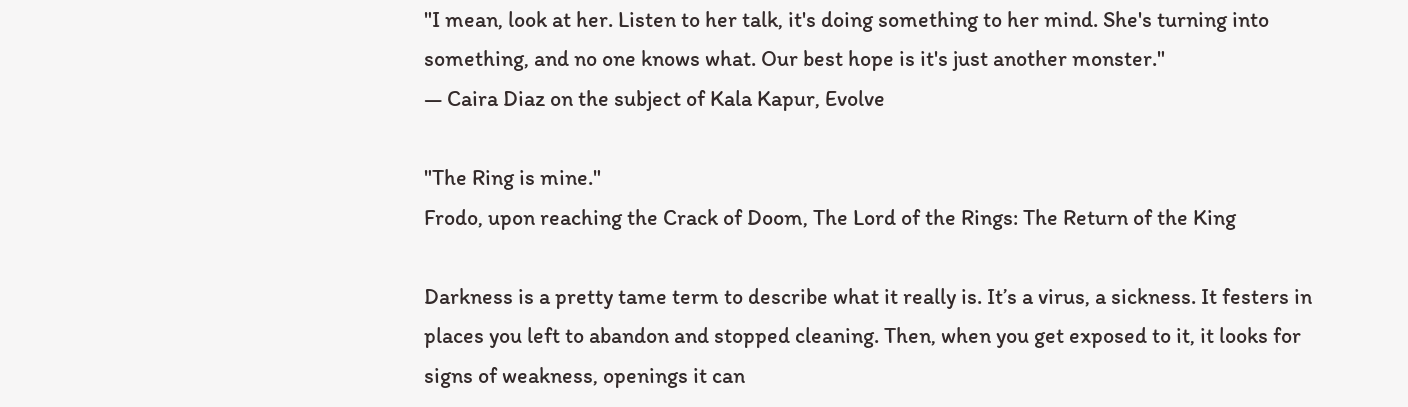"I mean, look at her. Listen to her talk, it's doing something to her mind. She's turning into something, and no one knows what. Our best hope is it's just another monster."
— Caira Diaz on the subject of Kala Kapur, Evolve

"The Ring is mine."
Frodo, upon reaching the Crack of Doom, The Lord of the Rings: The Return of the King

Darkness is a pretty tame term to describe what it really is. It’s a virus, a sickness. It festers in places you left to abandon and stopped cleaning. Then, when you get exposed to it, it looks for signs of weakness, openings it can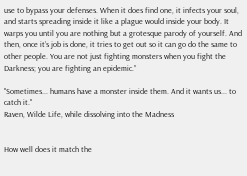use to bypass your defenses. When it does find one, it infects your soul, and starts spreading inside it like a plague would inside your body. It warps you until you are nothing but a grotesque parody of yourself. And then, once it’s job is done, it tries to get out so it can go do the same to other people. You are not just fighting monsters when you fight the Darkness; you are fighting an epidemic.”

"Sometimes... humans have a monster inside them. And it wants us... to catch it."
Raven, Wilde Life, while dissolving into the Madness


How well does it match the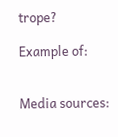trope?

Example of:


Media sources: